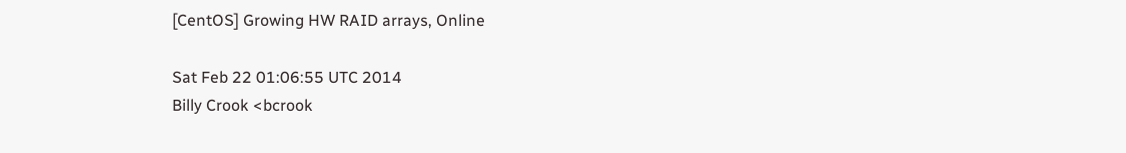[CentOS] Growing HW RAID arrays, Online

Sat Feb 22 01:06:55 UTC 2014
Billy Crook <bcrook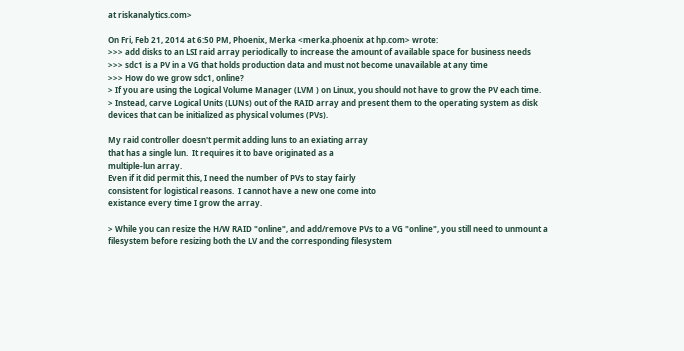at riskanalytics.com>

On Fri, Feb 21, 2014 at 6:50 PM, Phoenix, Merka <merka.phoenix at hp.com> wrote:
>>> add disks to an LSI raid array periodically to increase the amount of available space for business needs
>>> sdc1 is a PV in a VG that holds production data and must not become unavailable at any time
>>> How do we grow sdc1, online?
> If you are using the Logical Volume Manager (LVM ) on Linux, you should not have to grow the PV each time.
> Instead, carve Logical Units (LUNs) out of the RAID array and present them to the operating system as disk devices that can be initialized as physical volumes (PVs).

My raid controller doesn't permit adding luns to an exiating array
that has a single lun.  It requires it to bave originated as a
multiple-lun array.
Even if it did permit this, I need the number of PVs to stay fairly
consistent for logistical reasons.  I cannot have a new one come into
existance every time I grow the array.

> While you can resize the H/W RAID "online", and add/remove PVs to a VG "online", you still need to unmount a filesystem before resizing both the LV and the corresponding filesystem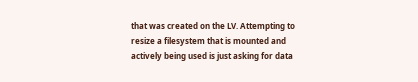that was created on the LV. Attempting to resize a filesystem that is mounted and actively being used is just asking for data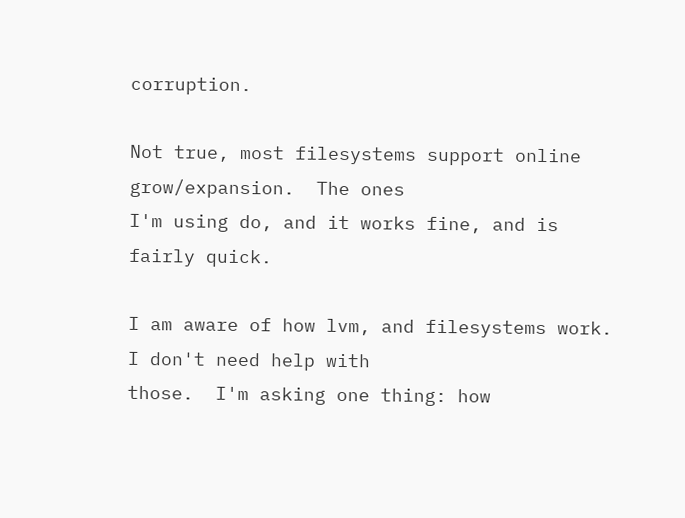corruption.

Not true, most filesystems support online grow/expansion.  The ones
I'm using do, and it works fine, and is fairly quick.

I am aware of how lvm, and filesystems work.  I don't need help with
those.  I'm asking one thing: how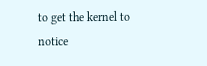to get the kernel to notice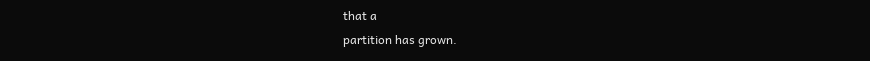that a
partition has grown.